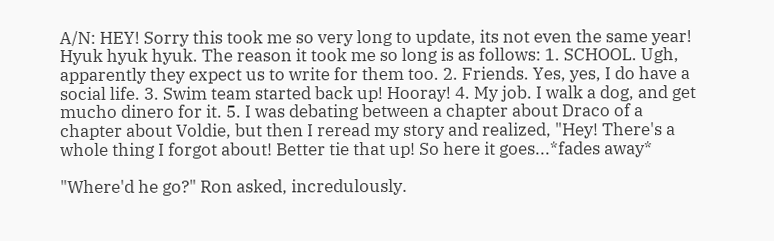A/N: HEY! Sorry this took me so very long to update, its not even the same year! Hyuk hyuk hyuk. The reason it took me so long is as follows: 1. SCHOOL. Ugh, apparently they expect us to write for them too. 2. Friends. Yes, yes, I do have a social life. 3. Swim team started back up! Hooray! 4. My job. I walk a dog, and get mucho dinero for it. 5. I was debating between a chapter about Draco of a chapter about Voldie, but then I reread my story and realized, "Hey! There's a whole thing I forgot about! Better tie that up! So here it goes...*fades away*

"Where'd he go?" Ron asked, incredulously.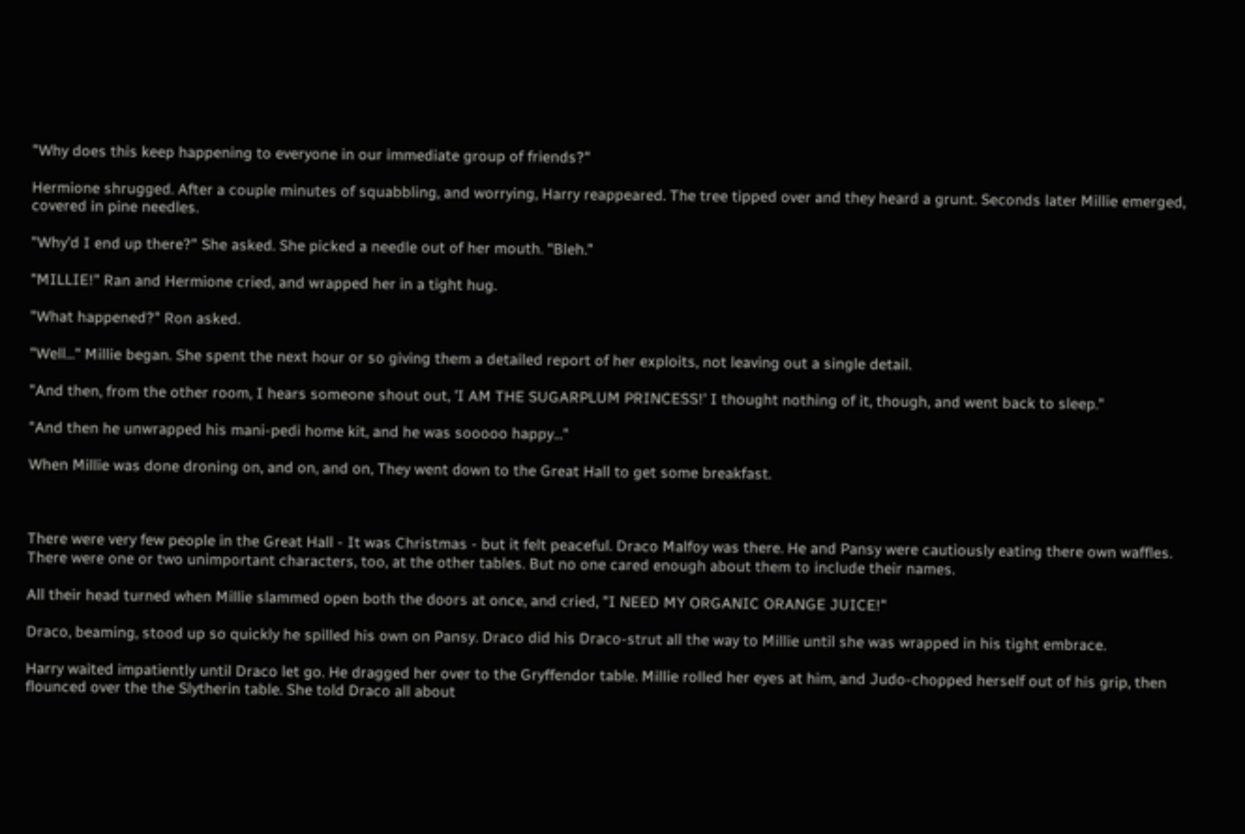"Why does this keep happening to everyone in our immediate group of friends?"

Hermione shrugged. After a couple minutes of squabbling, and worrying, Harry reappeared. The tree tipped over and they heard a grunt. Seconds later Millie emerged, covered in pine needles.

"Why'd I end up there?" She asked. She picked a needle out of her mouth. "Bleh."

"MILLIE!" Ran and Hermione cried, and wrapped her in a tight hug.

"What happened?" Ron asked.

"Well..." Millie began. She spent the next hour or so giving them a detailed report of her exploits, not leaving out a single detail.

"And then, from the other room, I hears someone shout out, 'I AM THE SUGARPLUM PRINCESS!' I thought nothing of it, though, and went back to sleep."

"And then he unwrapped his mani-pedi home kit, and he was sooooo happy..."

When Millie was done droning on, and on, and on, They went down to the Great Hall to get some breakfast.



There were very few people in the Great Hall - It was Christmas - but it felt peaceful. Draco Malfoy was there. He and Pansy were cautiously eating there own waffles. There were one or two unimportant characters, too, at the other tables. But no one cared enough about them to include their names.

All their head turned when Millie slammed open both the doors at once, and cried, "I NEED MY ORGANIC ORANGE JUICE!"

Draco, beaming, stood up so quickly he spilled his own on Pansy. Draco did his Draco-strut all the way to Millie until she was wrapped in his tight embrace.

Harry waited impatiently until Draco let go. He dragged her over to the Gryffendor table. Millie rolled her eyes at him, and Judo-chopped herself out of his grip, then flounced over the the Slytherin table. She told Draco all about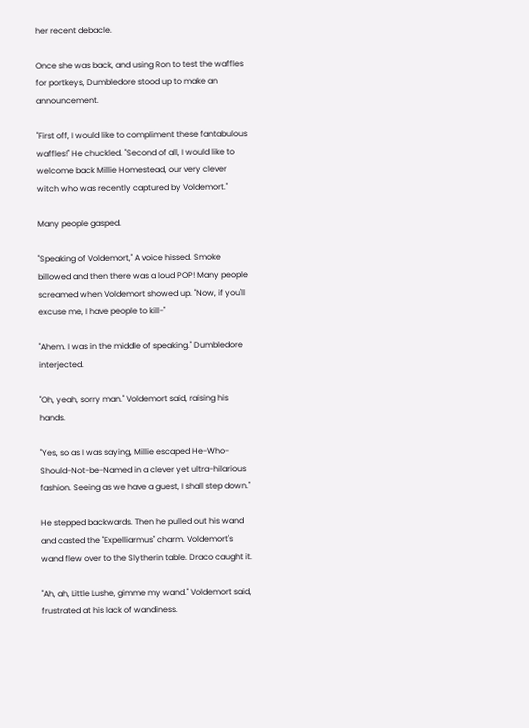her recent debacle.

Once she was back, and using Ron to test the waffles for portkeys, Dumbledore stood up to make an announcement.

"First off, I would like to compliment these fantabulous waffles!" He chuckled. "Second of all, I would like to welcome back Millie Homestead, our very clever witch who was recently captured by Voldemort."

Many people gasped.

"Speaking of Voldemort," A voice hissed. Smoke billowed and then there was a loud POP! Many people screamed when Voldemort showed up. "Now, if you'll excuse me, I have people to kill-"

"Ahem. I was in the middle of speaking." Dumbledore interjected.

"Oh, yeah, sorry man." Voldemort said, raising his hands.

"Yes, so as I was saying, Millie escaped He-Who-Should-Not-be-Named in a clever yet ultra-hilarious fashion. Seeing as we have a guest, I shall step down."

He stepped backwards. Then he pulled out his wand and casted the "Expelliarmus" charm. Voldemort's wand flew over to the Slytherin table. Draco caught it.

"Ah, ah, Little Lushe, gimme my wand." Voldemort said, frustrated at his lack of wandiness.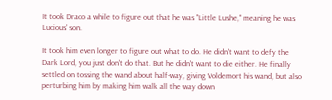It took Draco a while to figure out that he was "Little Lushe," meaning he was Lucious' son.

It took him even longer to figure out what to do. He didn't want to defy the Dark Lord, you just don't do that. But he didn't want to die either. He finally settled on tossing the wand about half-way, giving Voldemort his wand, but also perturbing him by making him walk all the way down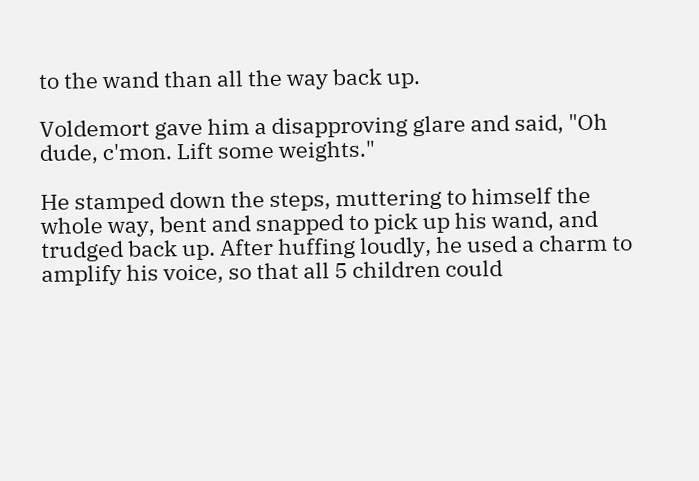to the wand than all the way back up.

Voldemort gave him a disapproving glare and said, "Oh dude, c'mon. Lift some weights."

He stamped down the steps, muttering to himself the whole way, bent and snapped to pick up his wand, and trudged back up. After huffing loudly, he used a charm to amplify his voice, so that all 5 children could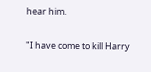hear him.

"I have come to kill Harry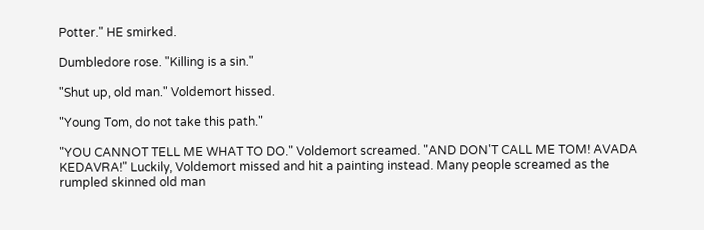Potter." HE smirked.

Dumbledore rose. "Killing is a sin."

"Shut up, old man." Voldemort hissed.

"Young Tom, do not take this path."

"YOU CANNOT TELL ME WHAT TO DO." Voldemort screamed. "AND DON'T CALL ME TOM! AVADA KEDAVRA!" Luckily, Voldemort missed and hit a painting instead. Many people screamed as the rumpled skinned old man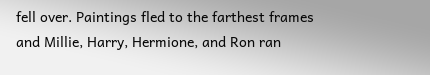fell over. Paintings fled to the farthest frames and Millie, Harry, Hermione, and Ron ran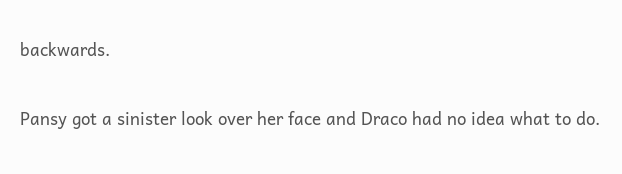backwards.

Pansy got a sinister look over her face and Draco had no idea what to do.